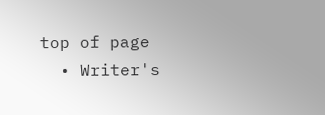top of page
  • Writer's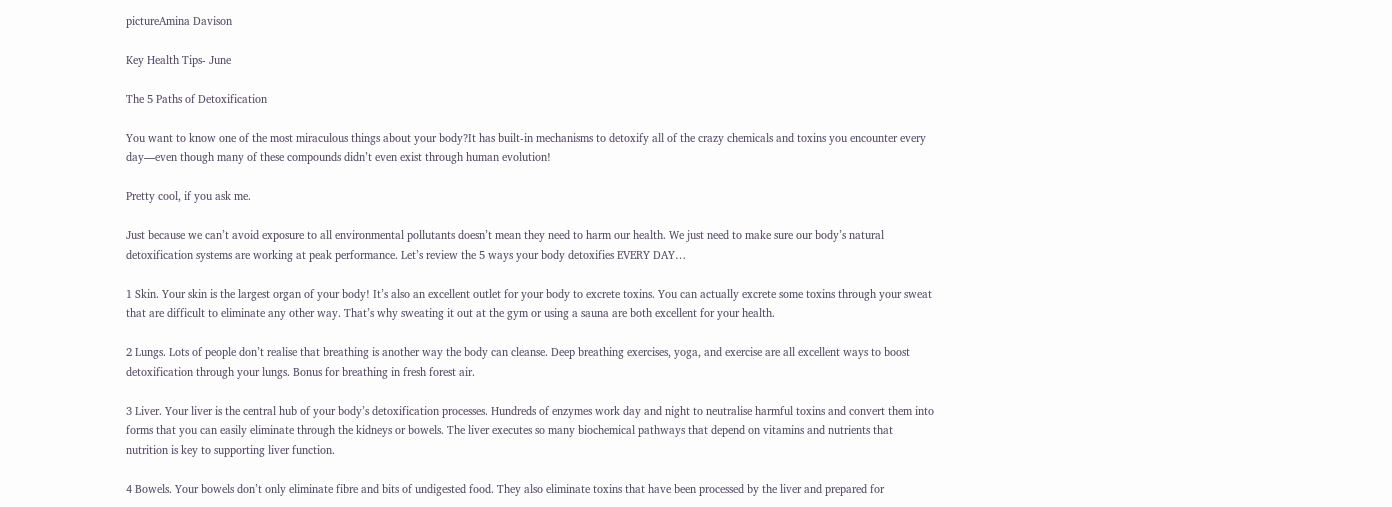pictureAmina Davison

Key Health Tips- June

The 5 Paths of Detoxification

You want to know one of the most miraculous things about your body?It has built-in mechanisms to detoxify all of the crazy chemicals and toxins you encounter every day—even though many of these compounds didn’t even exist through human evolution!

Pretty cool, if you ask me.

Just because we can’t avoid exposure to all environmental pollutants doesn’t mean they need to harm our health. We just need to make sure our body’s natural detoxification systems are working at peak performance. Let’s review the 5 ways your body detoxifies EVERY DAY…

1 Skin. Your skin is the largest organ of your body! It’s also an excellent outlet for your body to excrete toxins. You can actually excrete some toxins through your sweat that are difficult to eliminate any other way. That’s why sweating it out at the gym or using a sauna are both excellent for your health.

2 Lungs. Lots of people don’t realise that breathing is another way the body can cleanse. Deep breathing exercises, yoga, and exercise are all excellent ways to boost detoxification through your lungs. Bonus for breathing in fresh forest air.

3 Liver. Your liver is the central hub of your body’s detoxification processes. Hundreds of enzymes work day and night to neutralise harmful toxins and convert them into forms that you can easily eliminate through the kidneys or bowels. The liver executes so many biochemical pathways that depend on vitamins and nutrients that nutrition is key to supporting liver function.

4 Bowels. Your bowels don’t only eliminate fibre and bits of undigested food. They also eliminate toxins that have been processed by the liver and prepared for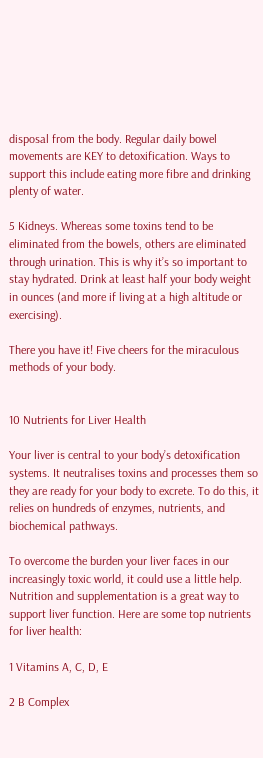disposal from the body. Regular daily bowel movements are KEY to detoxification. Ways to support this include eating more fibre and drinking plenty of water.

5 Kidneys. Whereas some toxins tend to be eliminated from the bowels, others are eliminated through urination. This is why it’s so important to stay hydrated. Drink at least half your body weight in ounces (and more if living at a high altitude or exercising).

There you have it! Five cheers for the miraculous methods of your body.


10 Nutrients for Liver Health

Your liver is central to your body’s detoxification systems. It neutralises toxins and processes them so they are ready for your body to excrete. To do this, it relies on hundreds of enzymes, nutrients, and biochemical pathways.

To overcome the burden your liver faces in our increasingly toxic world, it could use a little help. Nutrition and supplementation is a great way to support liver function. Here are some top nutrients for liver health:

1 Vitamins A, C, D, E

2 B Complex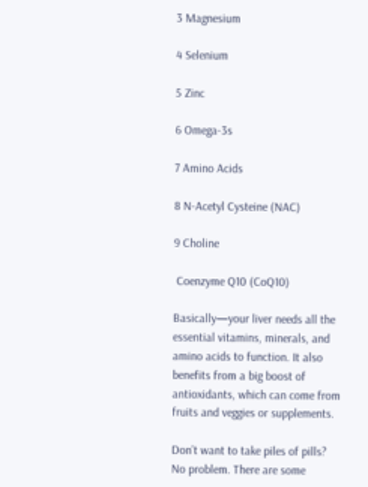3 Magnesium

4 Selenium

5 Zinc

6 Omega-3s

7 Amino Acids

8 N-Acetyl Cysteine (NAC)

9 Choline

 Coenzyme Q10 (CoQ10)

Basically—your liver needs all the essential vitamins, minerals, and amino acids to function. It also benefits from a big boost of antioxidants, which can come from fruits and veggies or supplements.

Don’t want to take piles of pills? No problem. There are some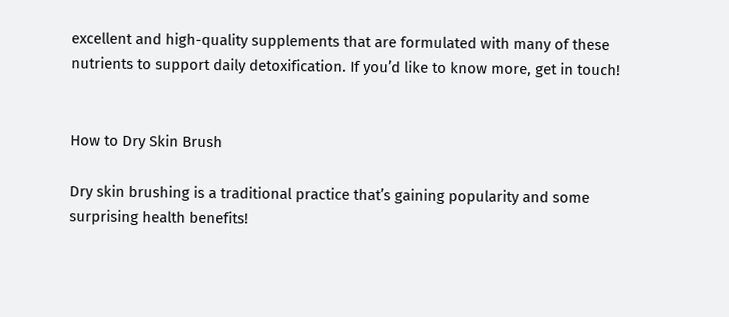excellent and high-quality supplements that are formulated with many of these nutrients to support daily detoxification. If you’d like to know more, get in touch!


How to Dry Skin Brush

Dry skin brushing is a traditional practice that’s gaining popularity and some surprising health benefits!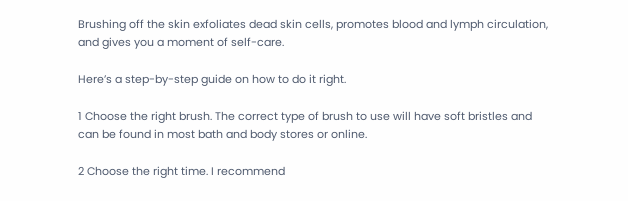Brushing off the skin exfoliates dead skin cells, promotes blood and lymph circulation, and gives you a moment of self-care.

Here’s a step-by-step guide on how to do it right.

1 Choose the right brush. The correct type of brush to use will have soft bristles and can be found in most bath and body stores or online.

2 Choose the right time. I recommend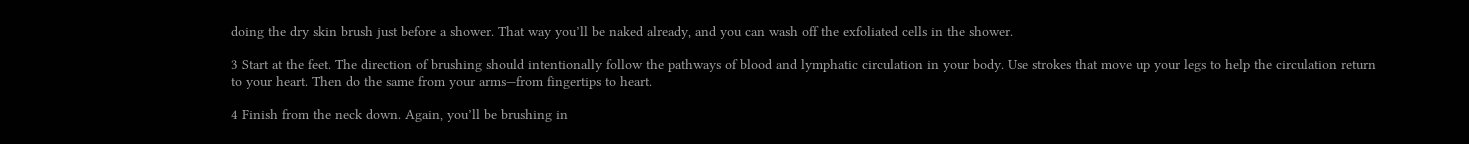doing the dry skin brush just before a shower. That way you’ll be naked already, and you can wash off the exfoliated cells in the shower.

3 Start at the feet. The direction of brushing should intentionally follow the pathways of blood and lymphatic circulation in your body. Use strokes that move up your legs to help the circulation return to your heart. Then do the same from your arms—from fingertips to heart.

4 Finish from the neck down. Again, you’ll be brushing in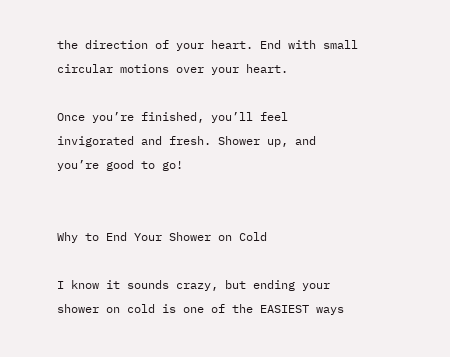the direction of your heart. End with small circular motions over your heart.

Once you’re finished, you’ll feel invigorated and fresh. Shower up, and you’re good to go!


Why to End Your Shower on Cold

I know it sounds crazy, but ending your shower on cold is one of the EASIEST ways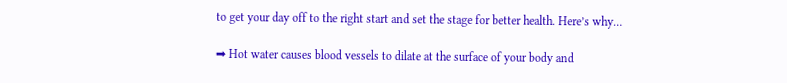to get your day off to the right start and set the stage for better health. Here’s why…

➡ Hot water causes blood vessels to dilate at the surface of your body and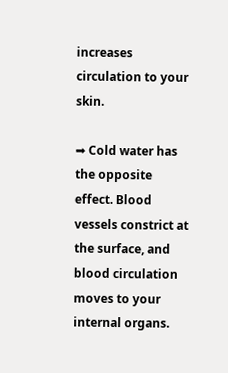increases circulation to your skin.

➡ Cold water has the opposite effect. Blood vessels constrict at the surface, and blood circulation moves to your internal organs.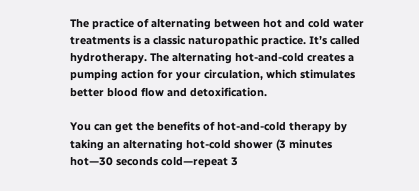The practice of alternating between hot and cold water treatments is a classic naturopathic practice. It’s called hydrotherapy. The alternating hot-and-cold creates a pumping action for your circulation, which stimulates better blood flow and detoxification.

You can get the benefits of hot-and-cold therapy by taking an alternating hot-cold shower (3 minutes hot—30 seconds cold—repeat 3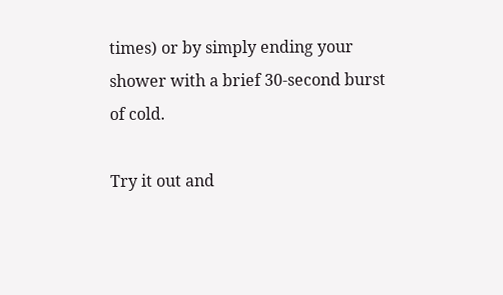times) or by simply ending your shower with a brief 30-second burst of cold.

Try it out and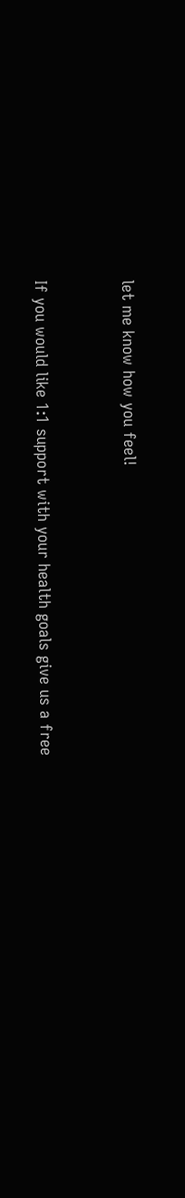let me know how you feel!


If you would like 1:1 support with your health goals give us a free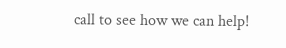call to see how we can help!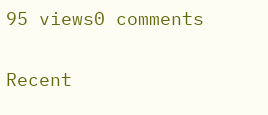95 views0 comments

Recent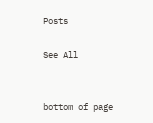Posts

See All


bottom of page